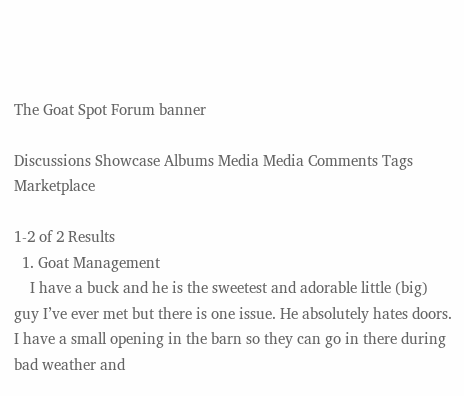The Goat Spot Forum banner

Discussions Showcase Albums Media Media Comments Tags Marketplace

1-2 of 2 Results
  1. Goat Management
    I have a buck and he is the sweetest and adorable little (big) guy I’ve ever met but there is one issue. He absolutely hates doors. I have a small opening in the barn so they can go in there during bad weather and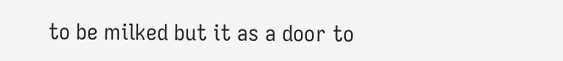to be milked but it as a door to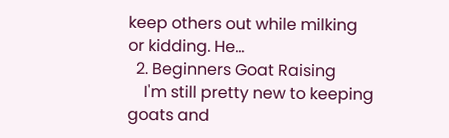keep others out while milking or kidding. He...
  2. Beginners Goat Raising
    I'm still pretty new to keeping goats and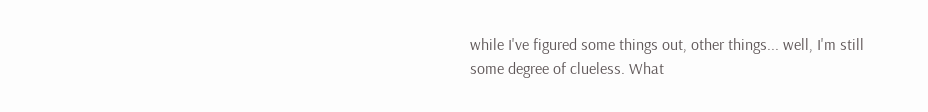while I've figured some things out, other things... well, I'm still some degree of clueless. What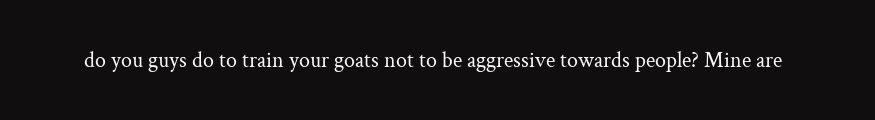do you guys do to train your goats not to be aggressive towards people? Mine are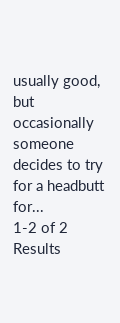usually good, but occasionally someone decides to try for a headbutt for...
1-2 of 2 Results